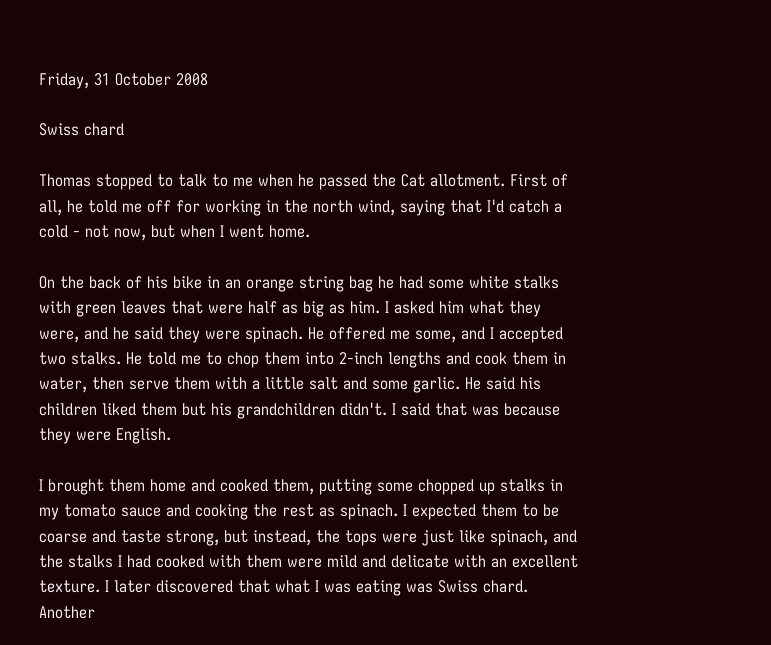Friday, 31 October 2008

Swiss chard

Thomas stopped to talk to me when he passed the Cat allotment. First of all, he told me off for working in the north wind, saying that I'd catch a cold - not now, but when I went home.

On the back of his bike in an orange string bag he had some white stalks with green leaves that were half as big as him. I asked him what they were, and he said they were spinach. He offered me some, and I accepted two stalks. He told me to chop them into 2-inch lengths and cook them in water, then serve them with a little salt and some garlic. He said his children liked them but his grandchildren didn't. I said that was because they were English.

I brought them home and cooked them, putting some chopped up stalks in my tomato sauce and cooking the rest as spinach. I expected them to be coarse and taste strong, but instead, the tops were just like spinach, and the stalks I had cooked with them were mild and delicate with an excellent texture. I later discovered that what I was eating was Swiss chard. Another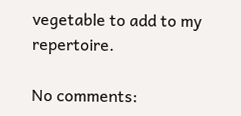vegetable to add to my repertoire.

No comments: